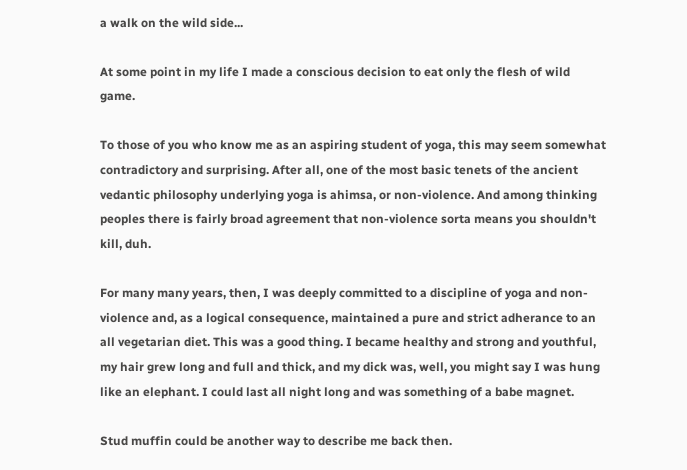a walk on the wild side...

At some point in my life I made a conscious decision to eat only the flesh of wild game.

To those of you who know me as an aspiring student of yoga, this may seem somewhat contradictory and surprising. After all, one of the most basic tenets of the ancient vedantic philosophy underlying yoga is ahimsa, or non-violence. And among thinking peoples there is fairly broad agreement that non-violence sorta means you shouldn't kill, duh.

For many many years, then, I was deeply committed to a discipline of yoga and non-violence and, as a logical consequence, maintained a pure and strict adherance to an all vegetarian diet. This was a good thing. I became healthy and strong and youthful, my hair grew long and full and thick, and my dick was, well, you might say I was hung like an elephant. I could last all night long and was something of a babe magnet.

Stud muffin could be another way to describe me back then.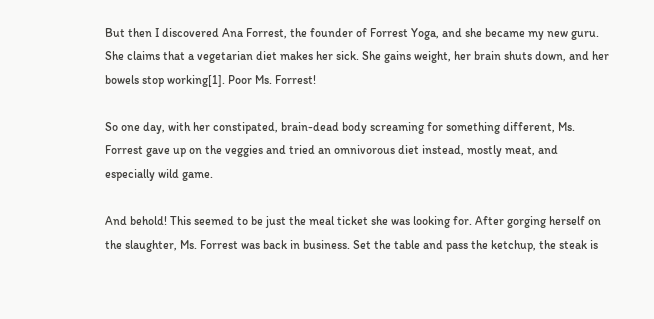But then I discovered Ana Forrest, the founder of Forrest Yoga, and she became my new guru. She claims that a vegetarian diet makes her sick. She gains weight, her brain shuts down, and her bowels stop working[1]. Poor Ms. Forrest!

So one day, with her constipated, brain-dead body screaming for something different, Ms. Forrest gave up on the veggies and tried an omnivorous diet instead, mostly meat, and especially wild game.

And behold! This seemed to be just the meal ticket she was looking for. After gorging herself on the slaughter, Ms. Forrest was back in business. Set the table and pass the ketchup, the steak is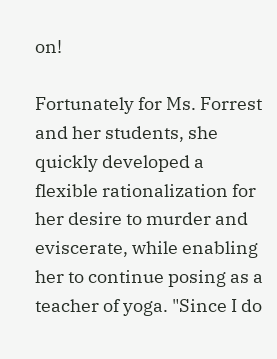on!

Fortunately for Ms. Forrest and her students, she quickly developed a flexible rationalization for her desire to murder and eviscerate, while enabling her to continue posing as a teacher of yoga. "Since I do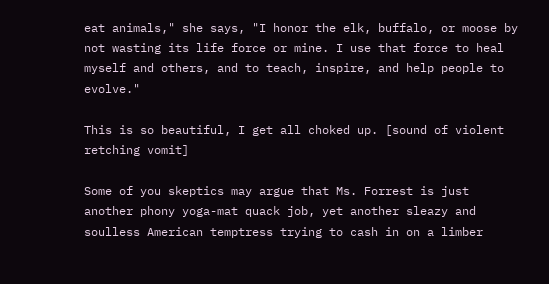eat animals," she says, "I honor the elk, buffalo, or moose by not wasting its life force or mine. I use that force to heal myself and others, and to teach, inspire, and help people to evolve."

This is so beautiful, I get all choked up. [sound of violent retching vomit]

Some of you skeptics may argue that Ms. Forrest is just another phony yoga-mat quack job, yet another sleazy and soulless American temptress trying to cash in on a limber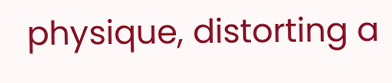physique, distorting a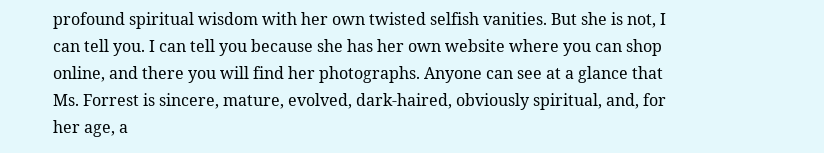profound spiritual wisdom with her own twisted selfish vanities. But she is not, I can tell you. I can tell you because she has her own website where you can shop online, and there you will find her photographs. Anyone can see at a glance that Ms. Forrest is sincere, mature, evolved, dark-haired, obviously spiritual, and, for her age, a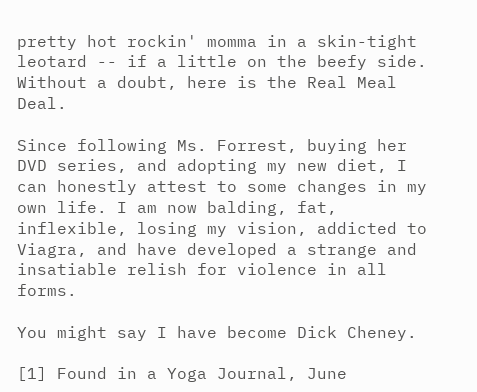pretty hot rockin' momma in a skin-tight leotard -- if a little on the beefy side. Without a doubt, here is the Real Meal Deal.

Since following Ms. Forrest, buying her DVD series, and adopting my new diet, I can honestly attest to some changes in my own life. I am now balding, fat, inflexible, losing my vision, addicted to Viagra, and have developed a strange and insatiable relish for violence in all forms.

You might say I have become Dick Cheney.

[1] Found in a Yoga Journal, June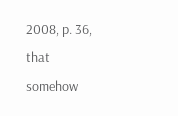2008, p. 36, that somehow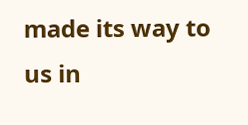made its way to us in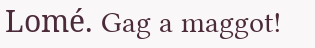Lomé. Gag a maggot!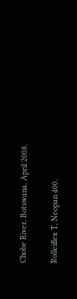Chobe River, Botswana, April 2008.

Rolleiflex T, Neopan 400.